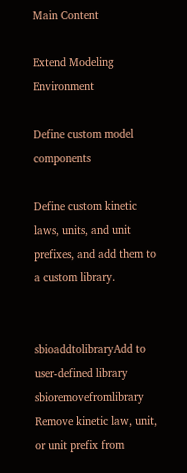Main Content

Extend Modeling Environment

Define custom model components

Define custom kinetic laws, units, and unit prefixes, and add them to a custom library.


sbioaddtolibraryAdd to user-defined library
sbioremovefromlibrary Remove kinetic law, unit, or unit prefix from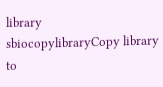library
sbiocopylibraryCopy library to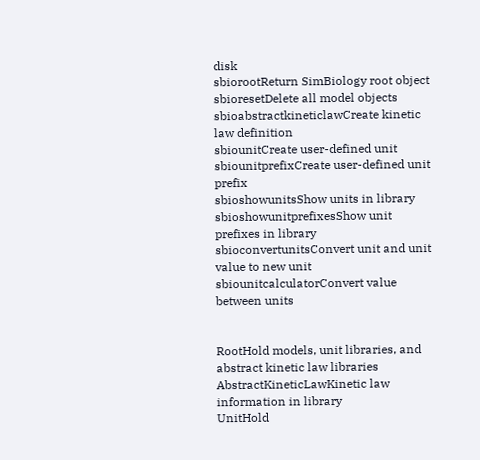disk
sbiorootReturn SimBiology root object
sbioresetDelete all model objects
sbioabstractkineticlawCreate kinetic law definition
sbiounitCreate user-defined unit
sbiounitprefixCreate user-defined unit prefix
sbioshowunitsShow units in library
sbioshowunitprefixesShow unit prefixes in library
sbioconvertunitsConvert unit and unit value to new unit
sbiounitcalculatorConvert value between units


RootHold models, unit libraries, and abstract kinetic law libraries
AbstractKineticLawKinetic law information in library
UnitHold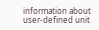information about user-defined unit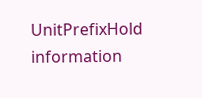UnitPrefixHold information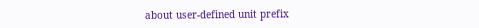about user-defined unit prefix